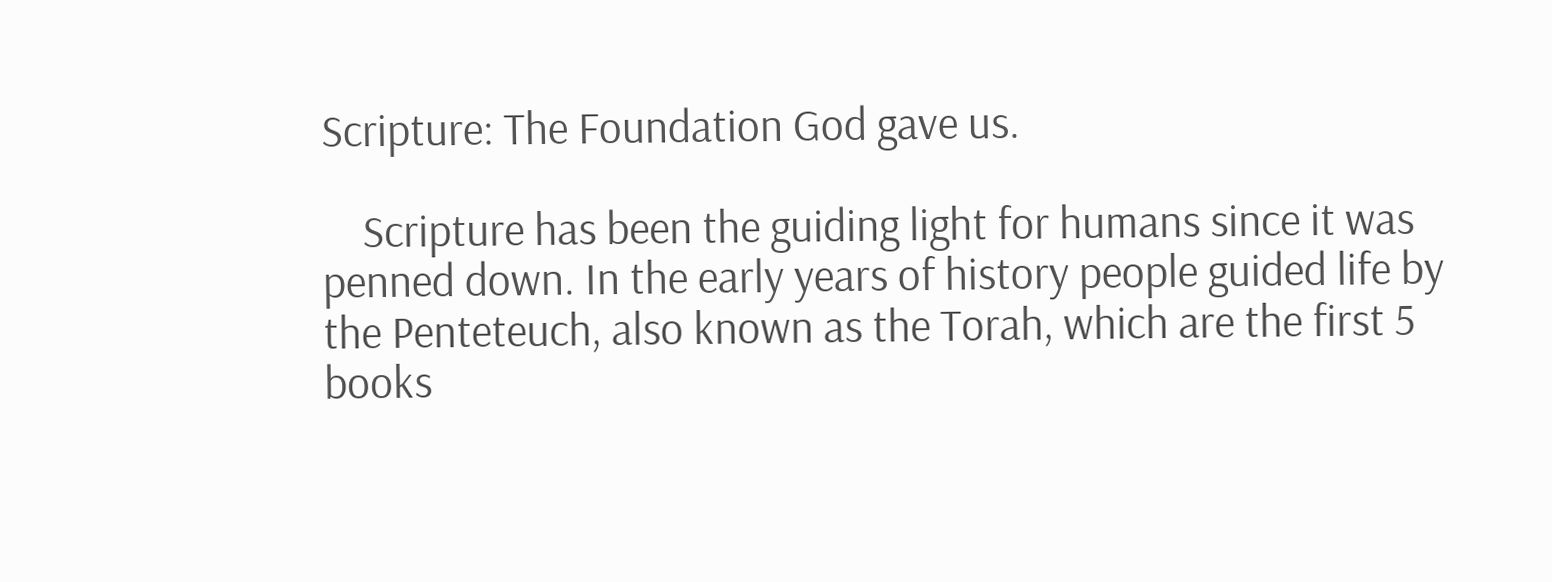Scripture: The Foundation God gave us.

    Scripture has been the guiding light for humans since it was penned down. In the early years of history people guided life by the Penteteuch, also known as the Torah, which are the first 5 books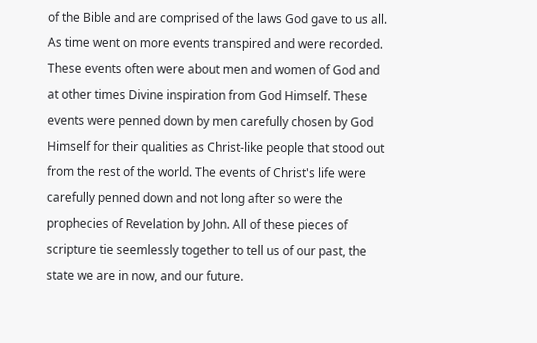of the Bible and are comprised of the laws God gave to us all. As time went on more events transpired and were recorded. These events often were about men and women of God and at other times Divine inspiration from God Himself. These events were penned down by men carefully chosen by God Himself for their qualities as Christ-like people that stood out from the rest of the world. The events of Christ's life were carefully penned down and not long after so were the prophecies of Revelation by John. All of these pieces of scripture tie seemlessly together to tell us of our past, the state we are in now, and our future.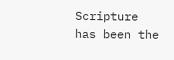Scripture has been the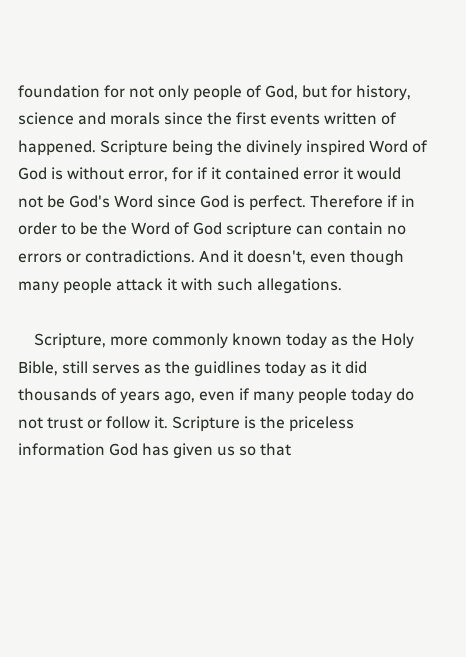foundation for not only people of God, but for history, science and morals since the first events written of happened. Scripture being the divinely inspired Word of God is without error, for if it contained error it would not be God's Word since God is perfect. Therefore if in order to be the Word of God scripture can contain no errors or contradictions. And it doesn't, even though many people attack it with such allegations.

    Scripture, more commonly known today as the Holy Bible, still serves as the guidlines today as it did thousands of years ago, even if many people today do not trust or follow it. Scripture is the priceless information God has given us so that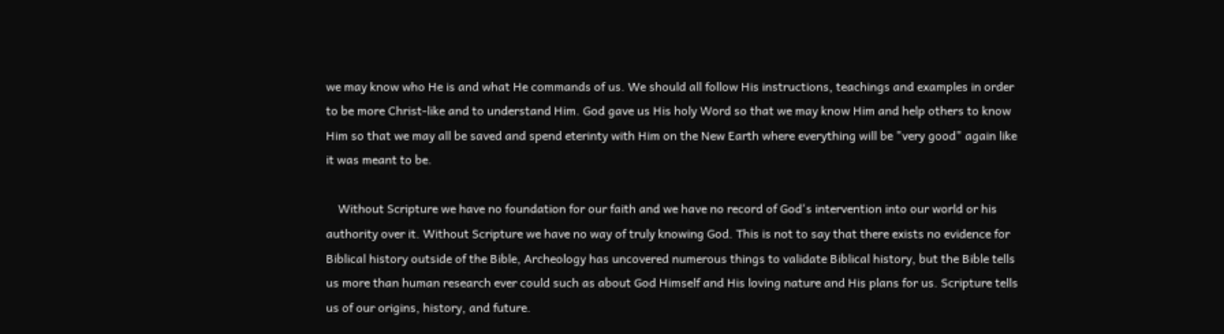we may know who He is and what He commands of us. We should all follow His instructions, teachings and examples in order to be more Christ-like and to understand Him. God gave us His holy Word so that we may know Him and help others to know Him so that we may all be saved and spend eterinty with Him on the New Earth where everything will be "very good" again like it was meant to be.

    Without Scripture we have no foundation for our faith and we have no record of God's intervention into our world or his authority over it. Without Scripture we have no way of truly knowing God. This is not to say that there exists no evidence for Biblical history outside of the Bible, Archeology has uncovered numerous things to validate Biblical history, but the Bible tells us more than human research ever could such as about God Himself and His loving nature and His plans for us. Scripture tells us of our origins, history, and future.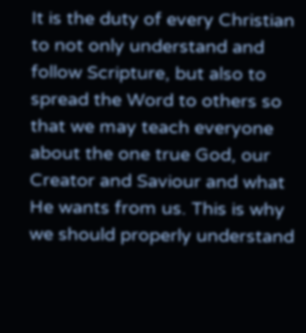It is the duty of every Christian to not only understand and follow Scripture, but also to spread the Word to others so that we may teach everyone about the one true God, our Creator and Saviour and what He wants from us. This is why we should properly understand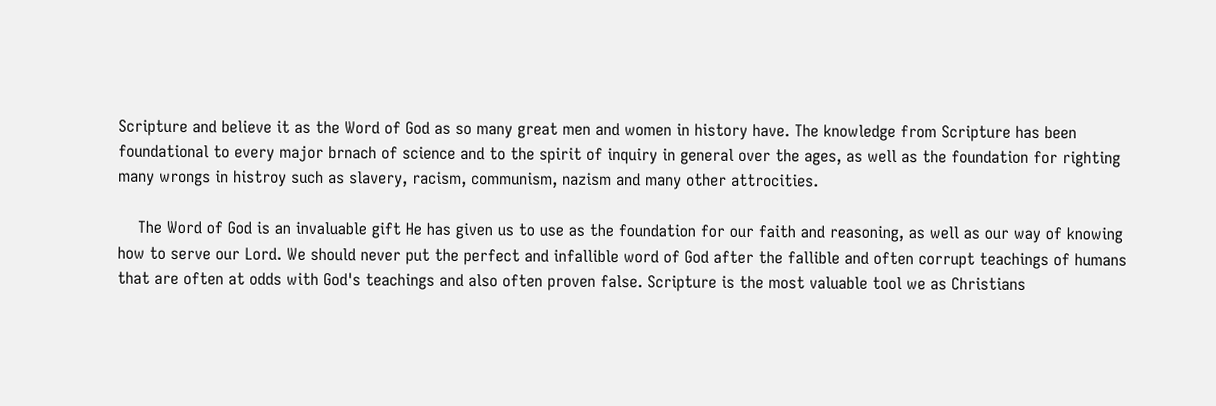Scripture and believe it as the Word of God as so many great men and women in history have. The knowledge from Scripture has been foundational to every major brnach of science and to the spirit of inquiry in general over the ages, as well as the foundation for righting many wrongs in histroy such as slavery, racism, communism, nazism and many other attrocities.

    The Word of God is an invaluable gift He has given us to use as the foundation for our faith and reasoning, as well as our way of knowing how to serve our Lord. We should never put the perfect and infallible word of God after the fallible and often corrupt teachings of humans that are often at odds with God's teachings and also often proven false. Scripture is the most valuable tool we as Christians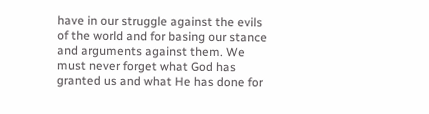have in our struggle against the evils of the world and for basing our stance and arguments against them. We must never forget what God has granted us and what He has done for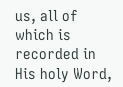us, all of which is recorded in His holy Word,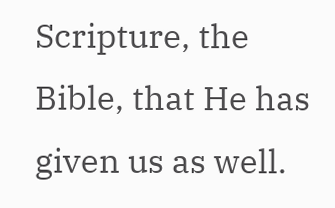Scripture, the Bible, that He has given us as well.